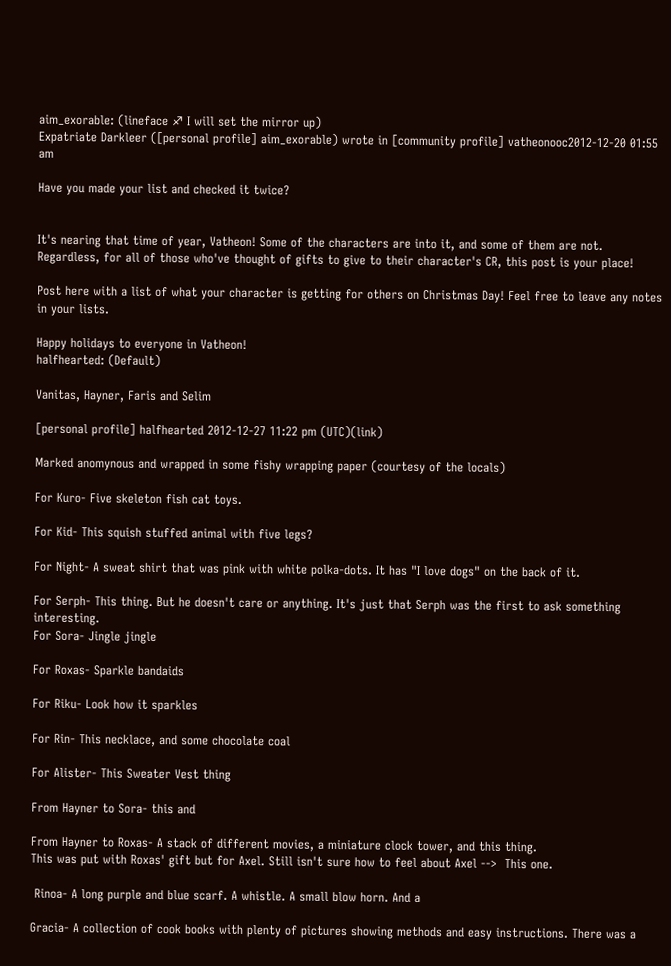aim_exorable: (lineface ♐ I will set the mirror up)
Expatriate Darkleer ([personal profile] aim_exorable) wrote in [community profile] vatheonooc2012-12-20 01:55 am

Have you made your list and checked it twice?


It's nearing that time of year, Vatheon! Some of the characters are into it, and some of them are not. Regardless, for all of those who've thought of gifts to give to their character's CR, this post is your place!

Post here with a list of what your character is getting for others on Christmas Day! Feel free to leave any notes in your lists.

Happy holidays to everyone in Vatheon!
halfhearted: (Default)

Vanitas, Hayner, Faris and Selim

[personal profile] halfhearted 2012-12-27 11:22 pm (UTC)(link)

Marked anomynous and wrapped in some fishy wrapping paper (courtesy of the locals)

For Kuro- Five skeleton fish cat toys.

For Kid- This squish stuffed animal with five legs?

For Night- A sweat shirt that was pink with white polka-dots. It has "I love dogs" on the back of it.

For Serph- This thing. But he doesn't care or anything. It's just that Serph was the first to ask something interesting.
For Sora- Jingle jingle

For Roxas- Sparkle bandaids

For Riku- Look how it sparkles

For Rin- This necklace, and some chocolate coal

For Alister- This Sweater Vest thing

From Hayner to Sora- this and

From Hayner to Roxas- A stack of different movies, a miniature clock tower, and this thing.
This was put with Roxas' gift but for Axel. Still isn't sure how to feel about Axel -->  This one.

 Rinoa- A long purple and blue scarf. A whistle. A small blow horn. And a

Gracia- A collection of cook books with plenty of pictures showing methods and easy instructions. There was a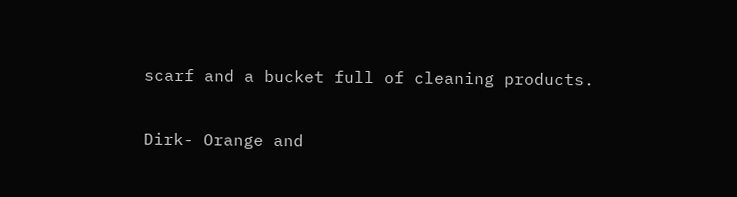scarf and a bucket full of cleaning products.

Dirk- Orange and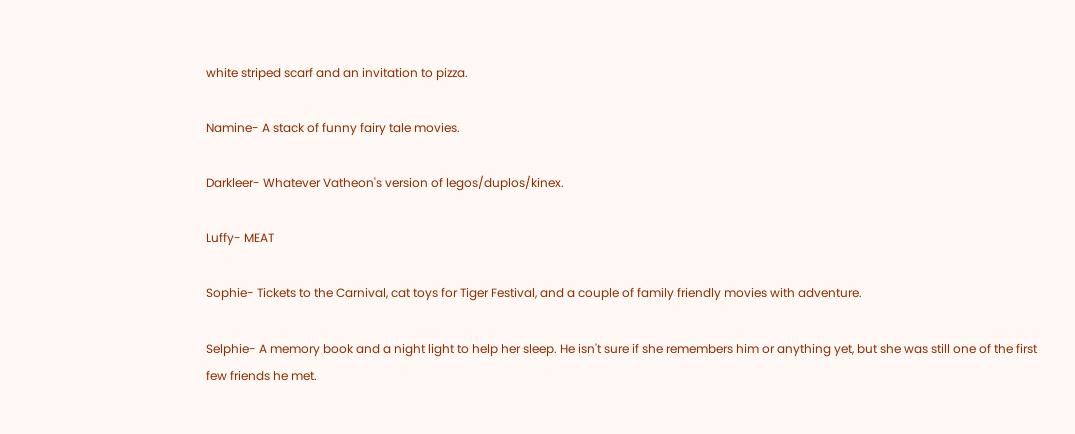white striped scarf and an invitation to pizza.

Namine- A stack of funny fairy tale movies.

Darkleer- Whatever Vatheon's version of legos/duplos/kinex.

Luffy- MEAT

Sophie- Tickets to the Carnival, cat toys for Tiger Festival, and a couple of family friendly movies with adventure.

Selphie- A memory book and a night light to help her sleep. He isn't sure if she remembers him or anything yet, but she was still one of the first few friends he met.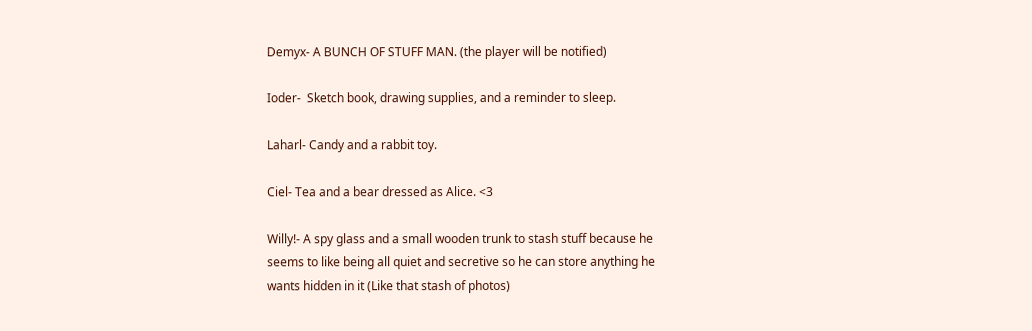Demyx- A BUNCH OF STUFF MAN. (the player will be notified)

Ioder-  Sketch book, drawing supplies, and a reminder to sleep.

Laharl- Candy and a rabbit toy.

Ciel- Tea and a bear dressed as Alice. <3

Willy!- A spy glass and a small wooden trunk to stash stuff because he seems to like being all quiet and secretive so he can store anything he wants hidden in it (Like that stash of photos)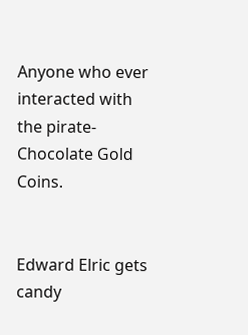Anyone who ever interacted with the pirate- Chocolate Gold Coins.


Edward Elric gets candy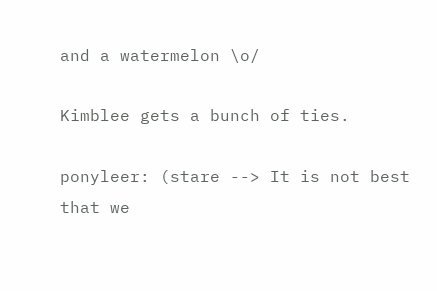and a watermelon \o/

Kimblee gets a bunch of ties.

ponyleer: (stare --> It is not best that we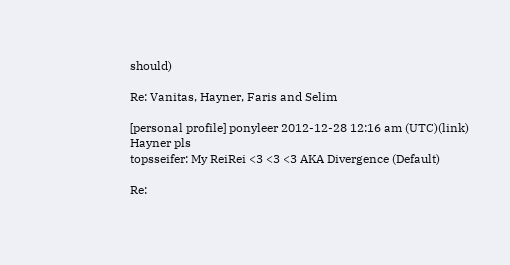should)

Re: Vanitas, Hayner, Faris and Selim

[personal profile] ponyleer 2012-12-28 12:16 am (UTC)(link)
Hayner pls
topsseifer: My ReiRei <3 <3 <3 AKA Divergence (Default)

Re: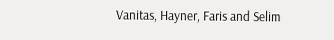Vanitas, Hayner, Faris and Selim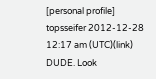[personal profile] topsseifer 2012-12-28 12:17 am (UTC)(link)
DUDE. Look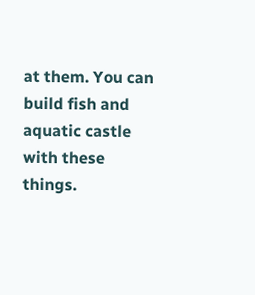at them. You can build fish and aquatic castle with these things.